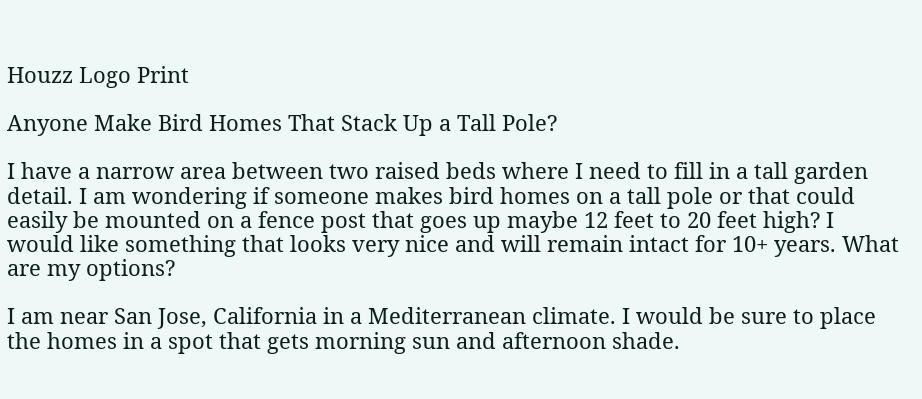Houzz Logo Print

Anyone Make Bird Homes That Stack Up a Tall Pole?

I have a narrow area between two raised beds where I need to fill in a tall garden detail. I am wondering if someone makes bird homes on a tall pole or that could easily be mounted on a fence post that goes up maybe 12 feet to 20 feet high? I would like something that looks very nice and will remain intact for 10+ years. What are my options?

I am near San Jose, California in a Mediterranean climate. I would be sure to place the homes in a spot that gets morning sun and afternoon shade.